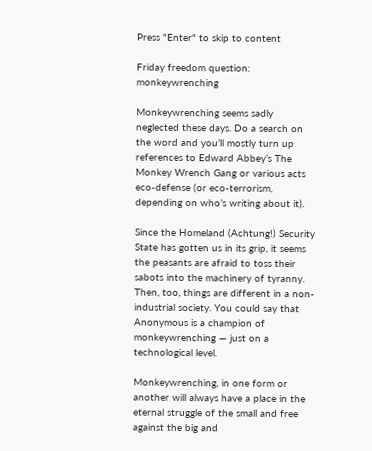Press "Enter" to skip to content

Friday freedom question: monkeywrenching

Monkeywrenching seems sadly neglected these days. Do a search on the word and you’ll mostly turn up references to Edward Abbey’s The Monkey Wrench Gang or various acts eco-defense (or eco-terrorism, depending on who’s writing about it).

Since the Homeland (Achtung!) Security State has gotten us in its grip, it seems the peasants are afraid to toss their sabots into the machinery of tyranny. Then, too, things are different in a non-industrial society. You could say that Anonymous is a champion of monkeywrenching — just on a technological level.

Monkeywrenching, in one form or another will always have a place in the eternal struggle of the small and free against the big and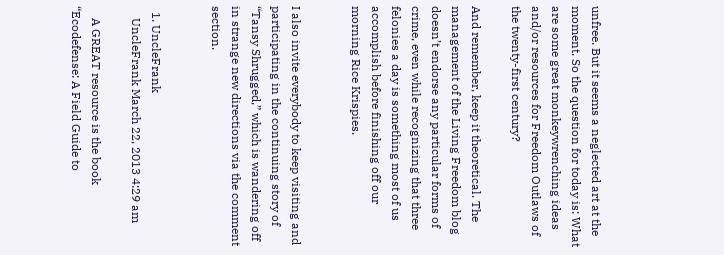unfree. But it seems a neglected art at the moment. So the question for today is: What are some great monkeywrenching ideas and/or resources for Freedom Outlaws of the twenty-first century?

And remember, keep it theoretical. The management of the Living Freedom blog doesn’t endorse any particular forms of crime, even while recognizing that three felonies a day is something most of us accomplish before finishing off our morning Rice Krispies.


I also invite everybody to keep visiting and participating in the continuing story of “Tansy Shrugged,” which is wandering off in strange new directions via the comment section.


  1. UncleFrank
    UncleFrank March 22, 2013 4:29 am

    A GREAT resource is the book “Ecodefense: A Field Guide to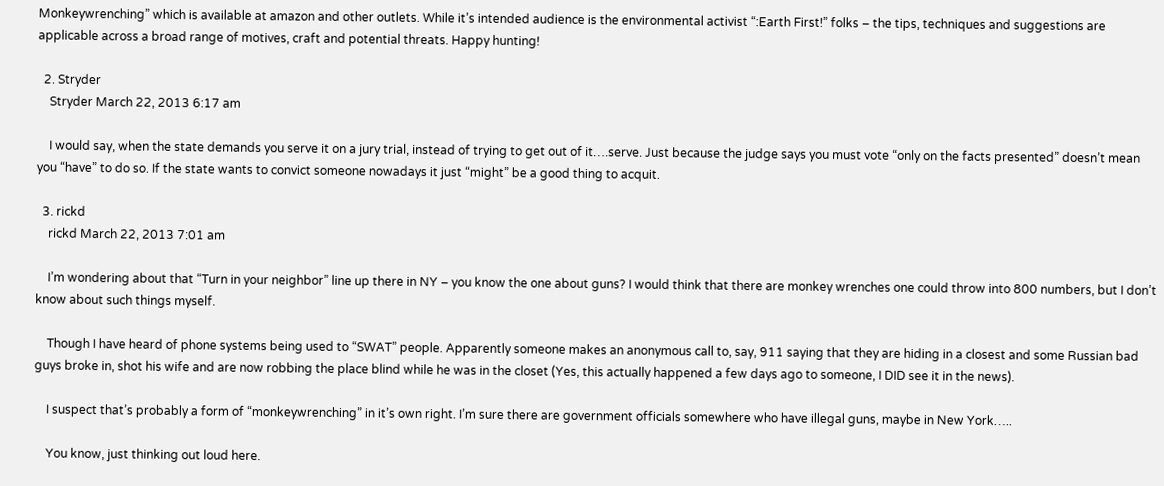Monkeywrenching” which is available at amazon and other outlets. While it’s intended audience is the environmental activist “:Earth First!” folks – the tips, techniques and suggestions are applicable across a broad range of motives, craft and potential threats. Happy hunting!

  2. Stryder
    Stryder March 22, 2013 6:17 am

    I would say, when the state demands you serve it on a jury trial, instead of trying to get out of it….serve. Just because the judge says you must vote “only on the facts presented” doesn’t mean you “have” to do so. If the state wants to convict someone nowadays it just “might” be a good thing to acquit.

  3. rickd
    rickd March 22, 2013 7:01 am

    I’m wondering about that “Turn in your neighbor” line up there in NY – you know the one about guns? I would think that there are monkey wrenches one could throw into 800 numbers, but I don’t know about such things myself.

    Though I have heard of phone systems being used to “SWAT” people. Apparently someone makes an anonymous call to, say, 911 saying that they are hiding in a closest and some Russian bad guys broke in, shot his wife and are now robbing the place blind while he was in the closet (Yes, this actually happened a few days ago to someone, I DID see it in the news).

    I suspect that’s probably a form of “monkeywrenching” in it’s own right. I’m sure there are government officials somewhere who have illegal guns, maybe in New York…..

    You know, just thinking out loud here.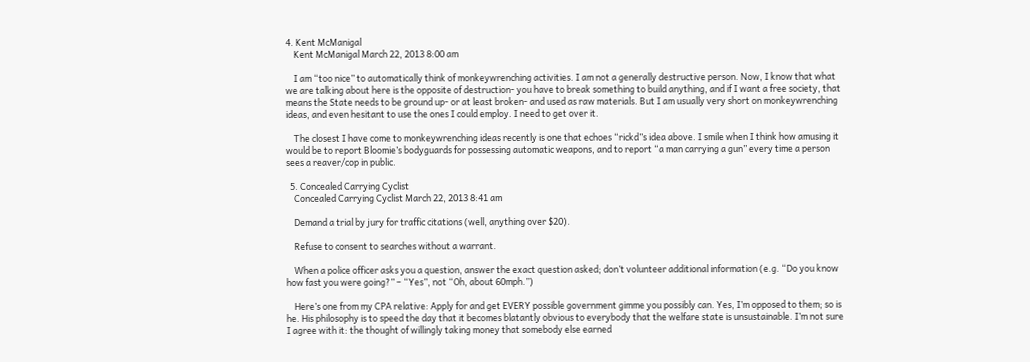4. Kent McManigal
    Kent McManigal March 22, 2013 8:00 am

    I am “too nice” to automatically think of monkeywrenching activities. I am not a generally destructive person. Now, I know that what we are talking about here is the opposite of destruction- you have to break something to build anything, and if I want a free society, that means the State needs to be ground up- or at least broken- and used as raw materials. But I am usually very short on monkeywrenching ideas, and even hesitant to use the ones I could employ. I need to get over it.

    The closest I have come to monkeywrenching ideas recently is one that echoes “rickd”s idea above. I smile when I think how amusing it would be to report Bloomie’s bodyguards for possessing automatic weapons, and to report “a man carrying a gun” every time a person sees a reaver/cop in public.

  5. Concealed Carrying Cyclist
    Concealed Carrying Cyclist March 22, 2013 8:41 am

    Demand a trial by jury for traffic citations (well, anything over $20).

    Refuse to consent to searches without a warrant.

    When a police officer asks you a question, answer the exact question asked; don’t volunteer additional information (e.g. “Do you know how fast you were going?” – “Yes”, not “Oh, about 60mph.”)

    Here’s one from my CPA relative: Apply for and get EVERY possible government gimme you possibly can. Yes, I’m opposed to them; so is he. His philosophy is to speed the day that it becomes blatantly obvious to everybody that the welfare state is unsustainable. I’m not sure I agree with it: the thought of willingly taking money that somebody else earned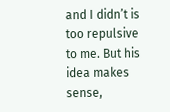and I didn’t is too repulsive to me. But his idea makes sense,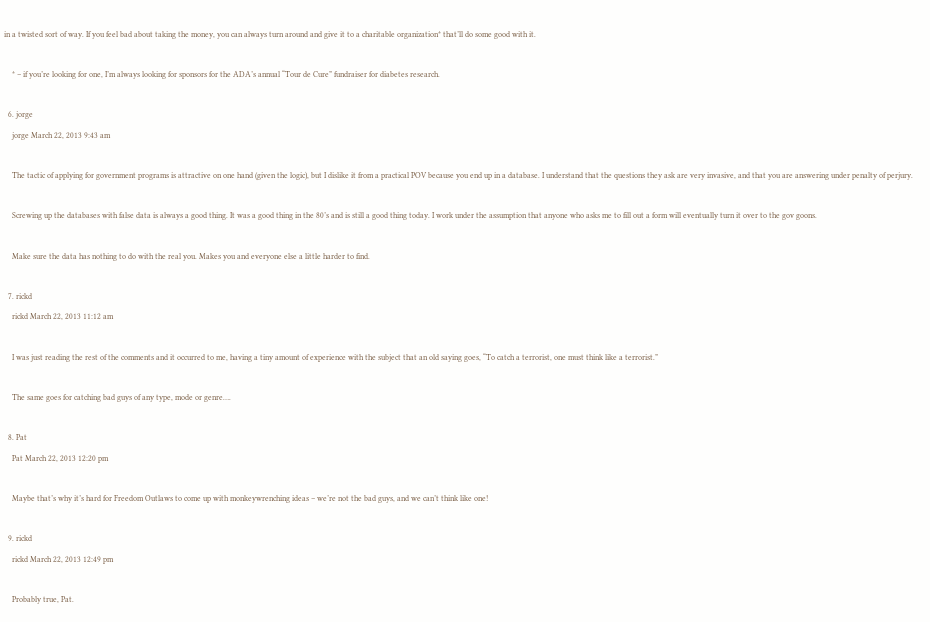in a twisted sort of way. If you feel bad about taking the money, you can always turn around and give it to a charitable organization* that’ll do some good with it.

    * – if you’re looking for one, I’m always looking for sponsors for the ADA’s annual “Tour de Cure” fundraiser for diabetes research.

  6. jorge
    jorge March 22, 2013 9:43 am

    The tactic of applying for government programs is attractive on one hand (given the logic), but I dislike it from a practical POV because you end up in a database. I understand that the questions they ask are very invasive, and that you are answering under penalty of perjury.

    Screwing up the databases with false data is always a good thing. It was a good thing in the 80’s and is still a good thing today. I work under the assumption that anyone who asks me to fill out a form will eventually turn it over to the gov goons.

    Make sure the data has nothing to do with the real you. Makes you and everyone else a little harder to find.

  7. rickd
    rickd March 22, 2013 11:12 am

    I was just reading the rest of the comments and it occurred to me, having a tiny amount of experience with the subject that an old saying goes, “To catch a terrorist, one must think like a terrorist.”

    The same goes for catching bad guys of any type, mode or genre….

  8. Pat
    Pat March 22, 2013 12:20 pm

    Maybe that’s why it’s hard for Freedom Outlaws to come up with monkeywrenching ideas – we’re not the bad guys, and we can’t think like one!

  9. rickd
    rickd March 22, 2013 12:49 pm

    Probably true, Pat.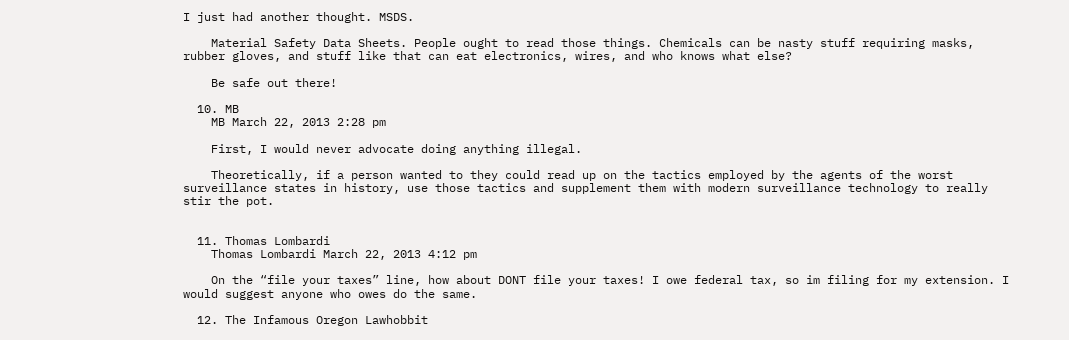I just had another thought. MSDS.

    Material Safety Data Sheets. People ought to read those things. Chemicals can be nasty stuff requiring masks, rubber gloves, and stuff like that can eat electronics, wires, and who knows what else?

    Be safe out there!

  10. MB
    MB March 22, 2013 2:28 pm

    First, I would never advocate doing anything illegal.

    Theoretically, if a person wanted to they could read up on the tactics employed by the agents of the worst surveillance states in history, use those tactics and supplement them with modern surveillance technology to really stir the pot.


  11. Thomas Lombardi
    Thomas Lombardi March 22, 2013 4:12 pm

    On the “file your taxes” line, how about DONT file your taxes! I owe federal tax, so im filing for my extension. I would suggest anyone who owes do the same.

  12. The Infamous Oregon Lawhobbit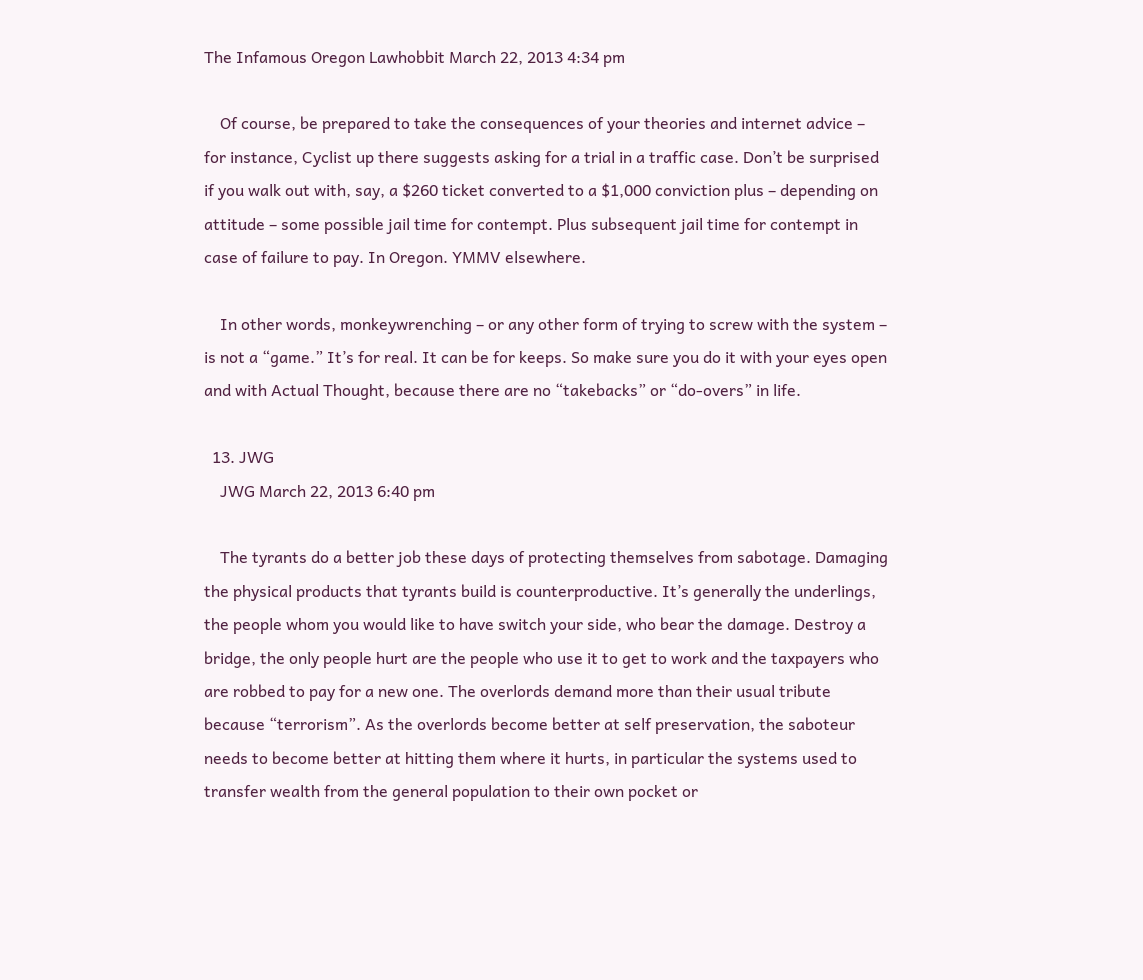The Infamous Oregon Lawhobbit March 22, 2013 4:34 pm

    Of course, be prepared to take the consequences of your theories and internet advice – for instance, Cyclist up there suggests asking for a trial in a traffic case. Don’t be surprised if you walk out with, say, a $260 ticket converted to a $1,000 conviction plus – depending on attitude – some possible jail time for contempt. Plus subsequent jail time for contempt in case of failure to pay. In Oregon. YMMV elsewhere.

    In other words, monkeywrenching – or any other form of trying to screw with the system – is not a “game.” It’s for real. It can be for keeps. So make sure you do it with your eyes open and with Actual Thought, because there are no “takebacks” or “do-overs” in life.

  13. JWG
    JWG March 22, 2013 6:40 pm

    The tyrants do a better job these days of protecting themselves from sabotage. Damaging the physical products that tyrants build is counterproductive. It’s generally the underlings, the people whom you would like to have switch your side, who bear the damage. Destroy a bridge, the only people hurt are the people who use it to get to work and the taxpayers who are robbed to pay for a new one. The overlords demand more than their usual tribute because “terrorism”. As the overlords become better at self preservation, the saboteur needs to become better at hitting them where it hurts, in particular the systems used to transfer wealth from the general population to their own pocket or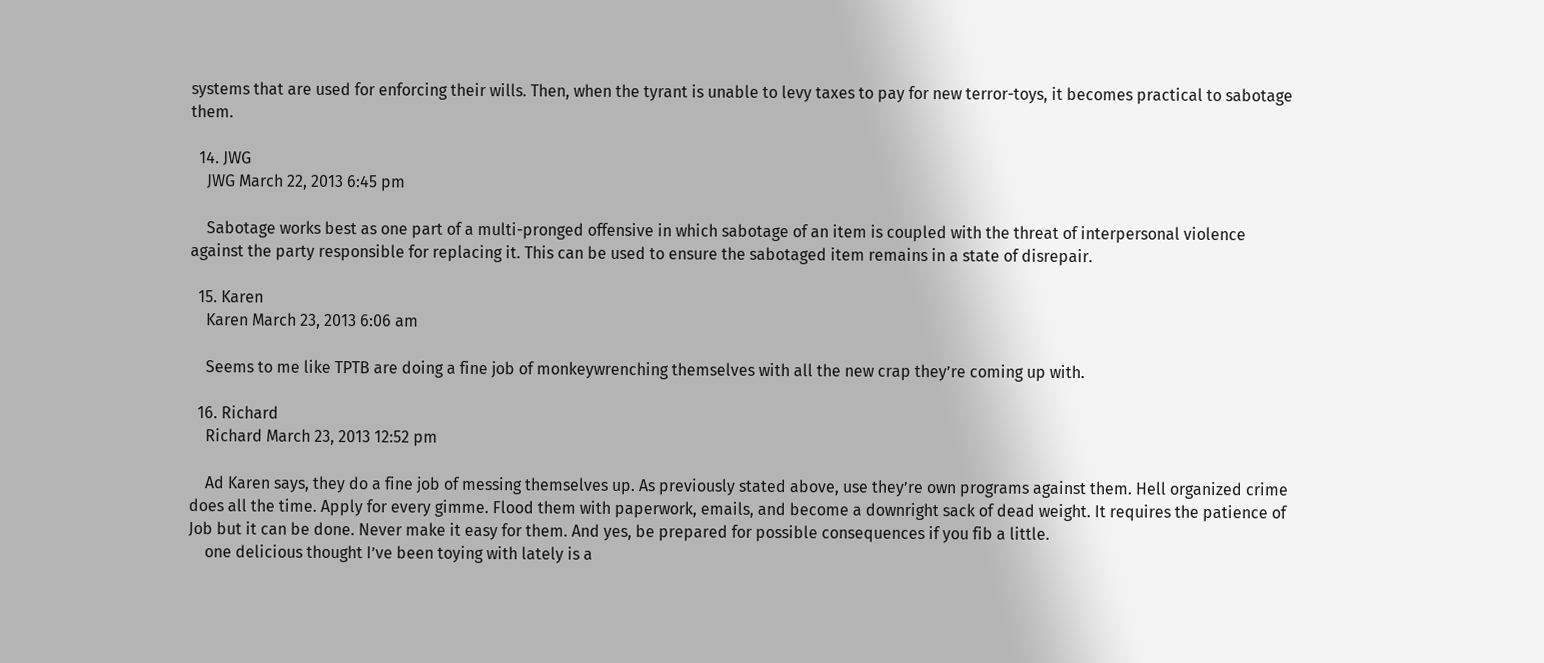systems that are used for enforcing their wills. Then, when the tyrant is unable to levy taxes to pay for new terror-toys, it becomes practical to sabotage them.

  14. JWG
    JWG March 22, 2013 6:45 pm

    Sabotage works best as one part of a multi-pronged offensive in which sabotage of an item is coupled with the threat of interpersonal violence against the party responsible for replacing it. This can be used to ensure the sabotaged item remains in a state of disrepair.

  15. Karen
    Karen March 23, 2013 6:06 am

    Seems to me like TPTB are doing a fine job of monkeywrenching themselves with all the new crap they’re coming up with.

  16. Richard
    Richard March 23, 2013 12:52 pm

    Ad Karen says, they do a fine job of messing themselves up. As previously stated above, use they’re own programs against them. Hell organized crime does all the time. Apply for every gimme. Flood them with paperwork, emails, and become a downright sack of dead weight. It requires the patience of Job but it can be done. Never make it easy for them. And yes, be prepared for possible consequences if you fib a little.
    one delicious thought I’ve been toying with lately is a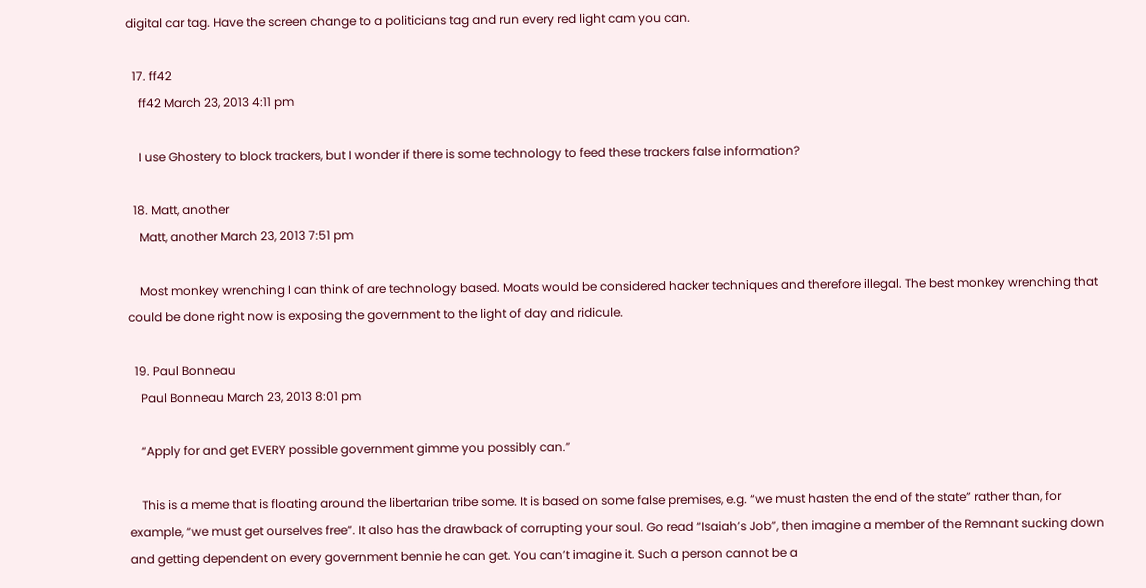digital car tag. Have the screen change to a politicians tag and run every red light cam you can.

  17. ff42
    ff42 March 23, 2013 4:11 pm

    I use Ghostery to block trackers, but I wonder if there is some technology to feed these trackers false information?

  18. Matt, another
    Matt, another March 23, 2013 7:51 pm

    Most monkey wrenching I can think of are technology based. Moats would be considered hacker techniques and therefore illegal. The best monkey wrenching that could be done right now is exposing the government to the light of day and ridicule.

  19. Paul Bonneau
    Paul Bonneau March 23, 2013 8:01 pm

    “Apply for and get EVERY possible government gimme you possibly can.”

    This is a meme that is floating around the libertarian tribe some. It is based on some false premises, e.g. “we must hasten the end of the state” rather than, for example, “we must get ourselves free”. It also has the drawback of corrupting your soul. Go read “Isaiah’s Job”, then imagine a member of the Remnant sucking down and getting dependent on every government bennie he can get. You can’t imagine it. Such a person cannot be a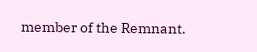member of the Remnant.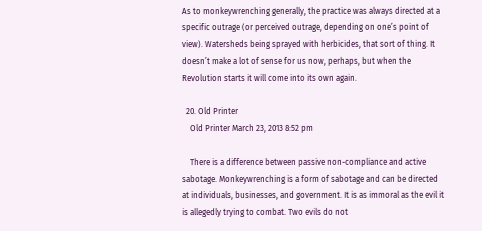As to monkeywrenching generally, the practice was always directed at a specific outrage (or perceived outrage, depending on one’s point of view). Watersheds being sprayed with herbicides, that sort of thing. It doesn’t make a lot of sense for us now, perhaps, but when the Revolution starts it will come into its own again.

  20. Old Printer
    Old Printer March 23, 2013 8:52 pm

    There is a difference between passive non-compliance and active sabotage. Monkeywrenching is a form of sabotage and can be directed at individuals, businesses, and government. It is as immoral as the evil it is allegedly trying to combat. Two evils do not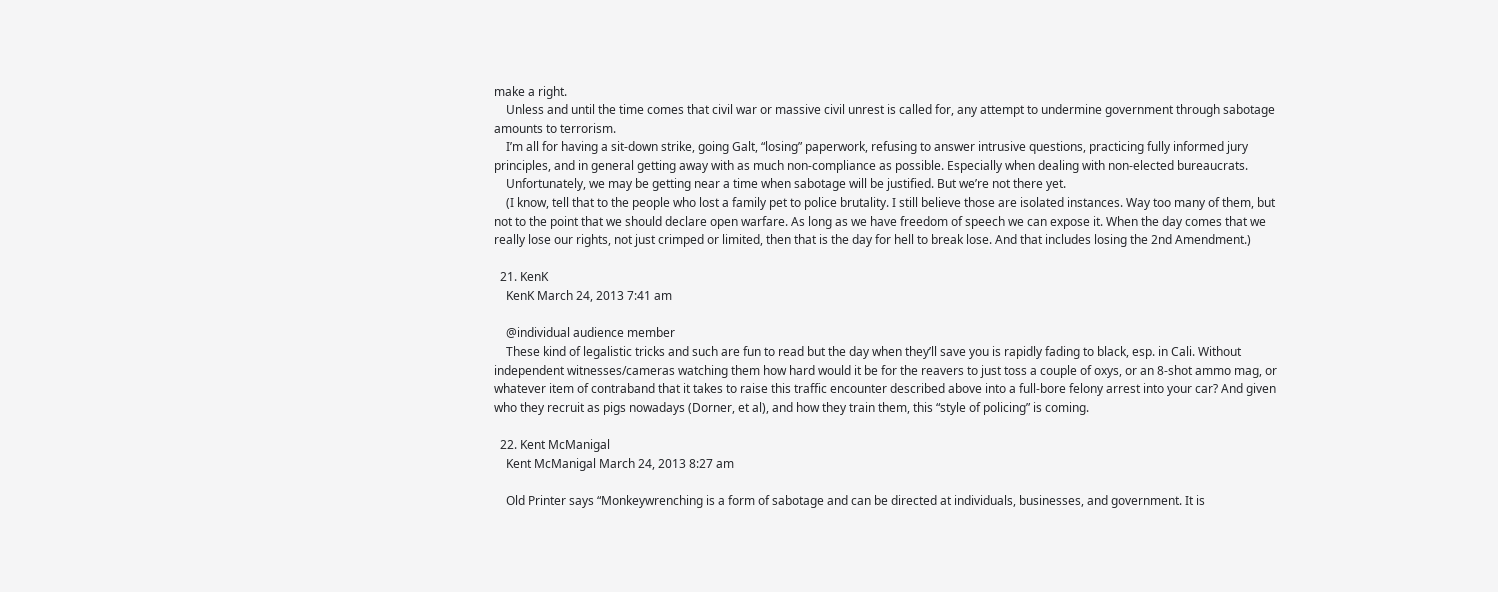make a right.
    Unless and until the time comes that civil war or massive civil unrest is called for, any attempt to undermine government through sabotage amounts to terrorism.
    I’m all for having a sit-down strike, going Galt, “losing” paperwork, refusing to answer intrusive questions, practicing fully informed jury principles, and in general getting away with as much non-compliance as possible. Especially when dealing with non-elected bureaucrats.
    Unfortunately, we may be getting near a time when sabotage will be justified. But we’re not there yet.
    (I know, tell that to the people who lost a family pet to police brutality. I still believe those are isolated instances. Way too many of them, but not to the point that we should declare open warfare. As long as we have freedom of speech we can expose it. When the day comes that we really lose our rights, not just crimped or limited, then that is the day for hell to break lose. And that includes losing the 2nd Amendment.)

  21. KenK
    KenK March 24, 2013 7:41 am

    @individual audience member
    These kind of legalistic tricks and such are fun to read but the day when they’ll save you is rapidly fading to black, esp. in Cali. Without independent witnesses/cameras watching them how hard would it be for the reavers to just toss a couple of oxys, or an 8-shot ammo mag, or whatever item of contraband that it takes to raise this traffic encounter described above into a full-bore felony arrest into your car? And given who they recruit as pigs nowadays (Dorner, et al), and how they train them, this “style of policing” is coming.

  22. Kent McManigal
    Kent McManigal March 24, 2013 8:27 am

    Old Printer says “Monkeywrenching is a form of sabotage and can be directed at individuals, businesses, and government. It is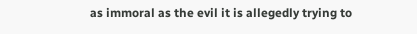as immoral as the evil it is allegedly trying to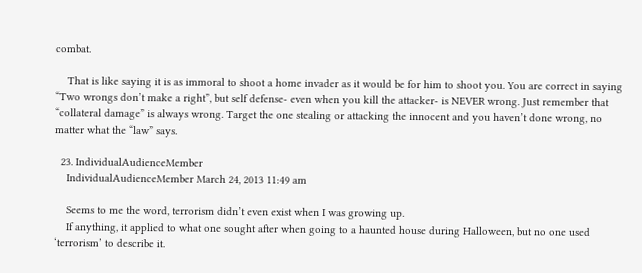combat.

    That is like saying it is as immoral to shoot a home invader as it would be for him to shoot you. You are correct in saying “Two wrongs don’t make a right”, but self defense- even when you kill the attacker- is NEVER wrong. Just remember that “collateral damage” is always wrong. Target the one stealing or attacking the innocent and you haven’t done wrong, no matter what the “law” says.

  23. IndividualAudienceMember
    IndividualAudienceMember March 24, 2013 11:49 am

    Seems to me the word, terrorism didn’t even exist when I was growing up.
    If anything, it applied to what one sought after when going to a haunted house during Halloween, but no one used ‘terrorism’ to describe it.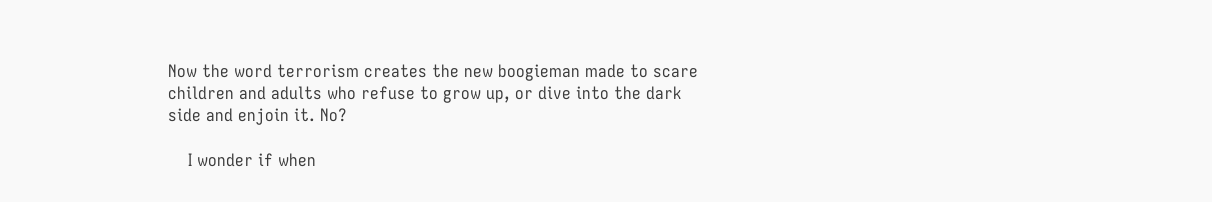Now the word terrorism creates the new boogieman made to scare children and adults who refuse to grow up, or dive into the dark side and enjoin it. No?

    I wonder if when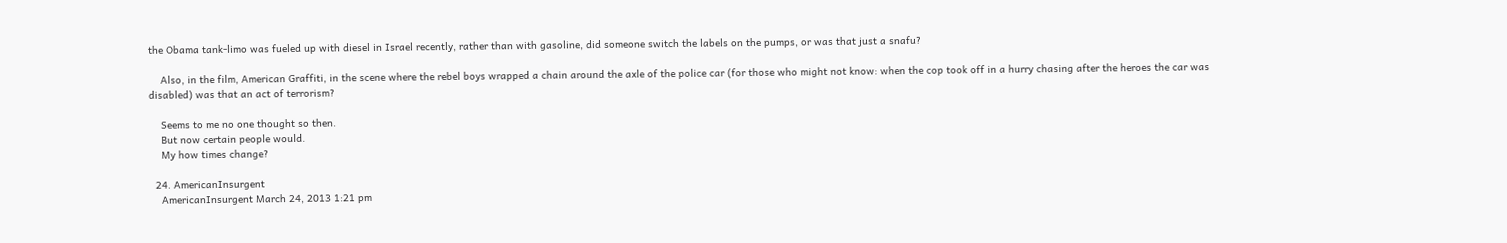the Obama tank-limo was fueled up with diesel in Israel recently, rather than with gasoline, did someone switch the labels on the pumps, or was that just a snafu?

    Also, in the film, American Graffiti, in the scene where the rebel boys wrapped a chain around the axle of the police car (for those who might not know: when the cop took off in a hurry chasing after the heroes the car was disabled) was that an act of terrorism?

    Seems to me no one thought so then.
    But now certain people would.
    My how times change?

  24. AmericanInsurgent
    AmericanInsurgent March 24, 2013 1:21 pm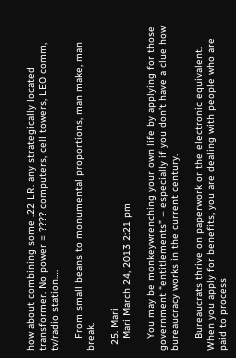how about combining some .22 LR. any strategically located transformer. No power = ???? computers, cell towers, LEO comm, tv/radio station….

    From small beans to monumental proportions, man make, man break.

  25. Mari
    Mari March 24, 2013 2:21 pm

    You may be monkeywrenching your own life by applying for those government “entitlements” – especially if you don’t have a clue how bureaucracy works in the current century.

    Bureaucrats thrive on paperwork or the electronic equivalent. When you apply for benefits, you are dealing with people who are paid to process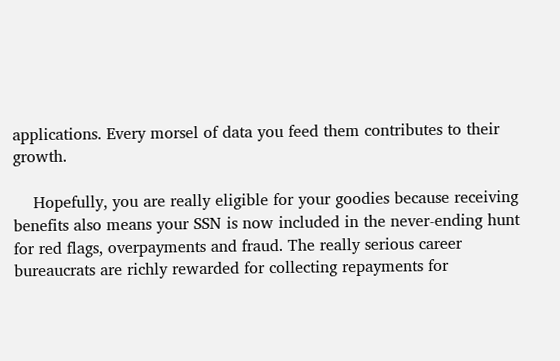applications. Every morsel of data you feed them contributes to their growth.

    Hopefully, you are really eligible for your goodies because receiving benefits also means your SSN is now included in the never-ending hunt for red flags, overpayments and fraud. The really serious career bureaucrats are richly rewarded for collecting repayments for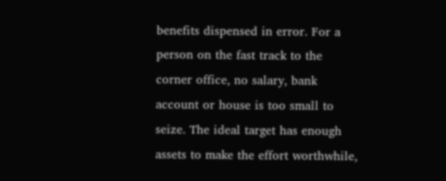benefits dispensed in error. For a person on the fast track to the corner office, no salary, bank account or house is too small to seize. The ideal target has enough assets to make the effort worthwhile,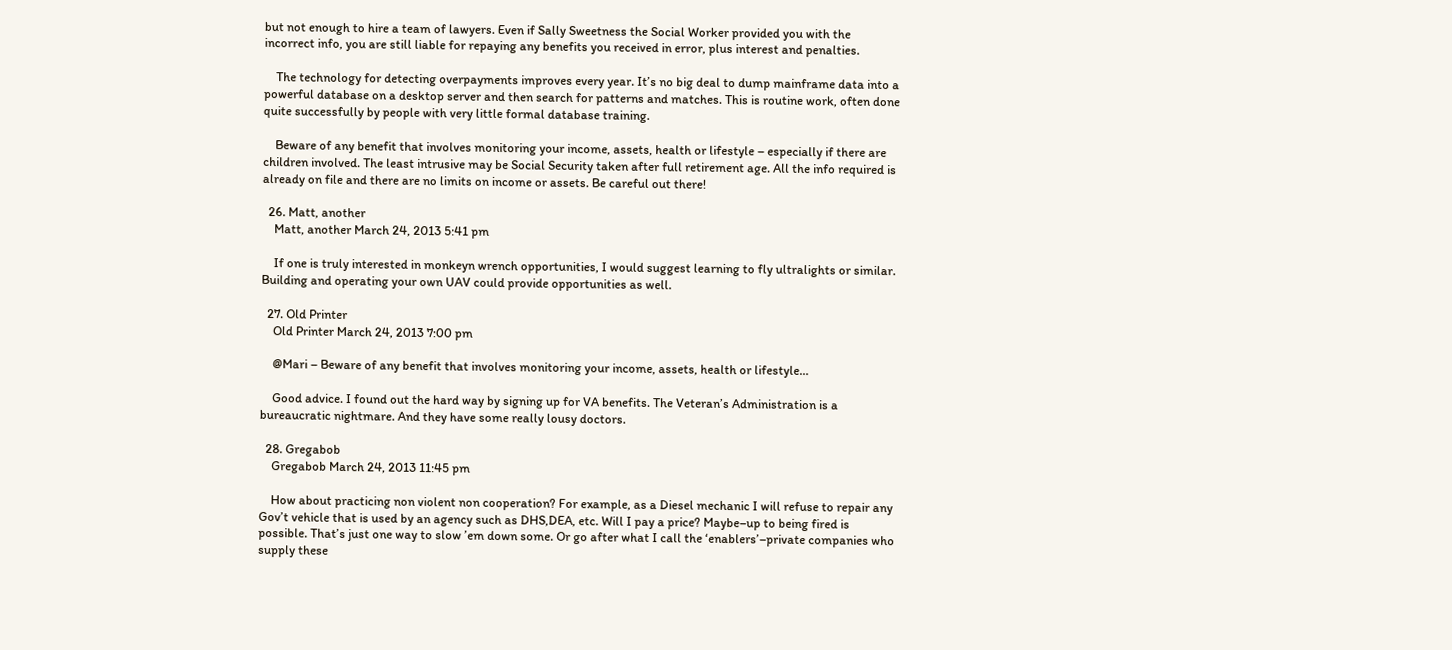but not enough to hire a team of lawyers. Even if Sally Sweetness the Social Worker provided you with the incorrect info, you are still liable for repaying any benefits you received in error, plus interest and penalties.

    The technology for detecting overpayments improves every year. It’s no big deal to dump mainframe data into a powerful database on a desktop server and then search for patterns and matches. This is routine work, often done quite successfully by people with very little formal database training.

    Beware of any benefit that involves monitoring your income, assets, health or lifestyle – especially if there are children involved. The least intrusive may be Social Security taken after full retirement age. All the info required is already on file and there are no limits on income or assets. Be careful out there!

  26. Matt, another
    Matt, another March 24, 2013 5:41 pm

    If one is truly interested in monkeyn wrench opportunities, I would suggest learning to fly ultralights or similar. Building and operating your own UAV could provide opportunities as well.

  27. Old Printer
    Old Printer March 24, 2013 7:00 pm

    @Mari – Beware of any benefit that involves monitoring your income, assets, health or lifestyle…

    Good advice. I found out the hard way by signing up for VA benefits. The Veteran’s Administration is a bureaucratic nightmare. And they have some really lousy doctors.

  28. Gregabob
    Gregabob March 24, 2013 11:45 pm

    How about practicing non violent non cooperation? For example, as a Diesel mechanic I will refuse to repair any Gov’t vehicle that is used by an agency such as DHS,DEA, etc. Will I pay a price? Maybe–up to being fired is possible. That’s just one way to slow ’em down some. Or go after what I call the ‘enablers’–private companies who supply these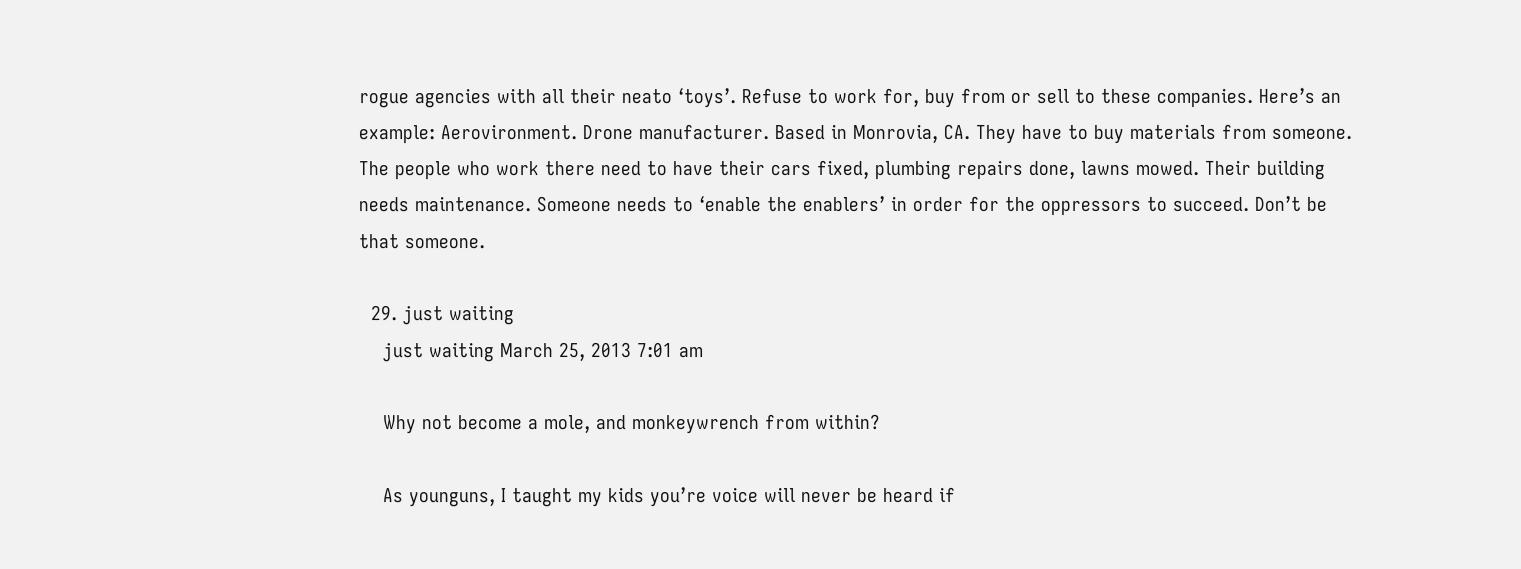rogue agencies with all their neato ‘toys’. Refuse to work for, buy from or sell to these companies. Here’s an example: Aerovironment. Drone manufacturer. Based in Monrovia, CA. They have to buy materials from someone. The people who work there need to have their cars fixed, plumbing repairs done, lawns mowed. Their building needs maintenance. Someone needs to ‘enable the enablers’ in order for the oppressors to succeed. Don’t be that someone.

  29. just waiting
    just waiting March 25, 2013 7:01 am

    Why not become a mole, and monkeywrench from within?

    As younguns, I taught my kids you’re voice will never be heard if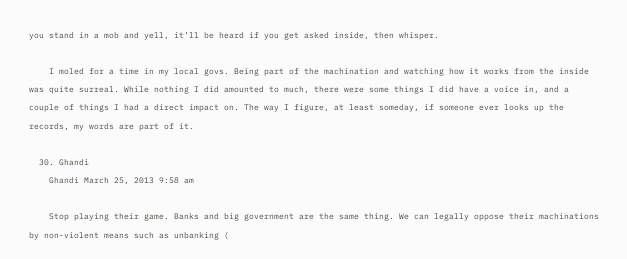you stand in a mob and yell, it’ll be heard if you get asked inside, then whisper.

    I moled for a time in my local govs. Being part of the machination and watching how it works from the inside was quite surreal. While nothing I did amounted to much, there were some things I did have a voice in, and a couple of things I had a direct impact on. The way I figure, at least someday, if someone ever looks up the records, my words are part of it.

  30. Ghandi
    Ghandi March 25, 2013 9:58 am

    Stop playing their game. Banks and big government are the same thing. We can legally oppose their machinations by non-violent means such as unbanking (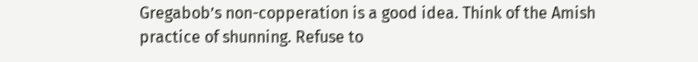Gregabob’s non-copperation is a good idea. Think of the Amish practice of shunning. Refuse to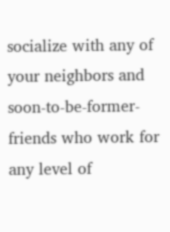socialize with any of your neighbors and soon-to-be-former-friends who work for any level of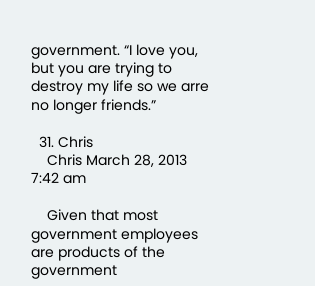government. “I love you, but you are trying to destroy my life so we arre no longer friends.”

  31. Chris
    Chris March 28, 2013 7:42 am

    Given that most government employees are products of the government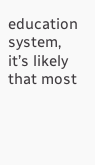education system, it’s likely that most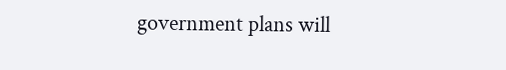government plans will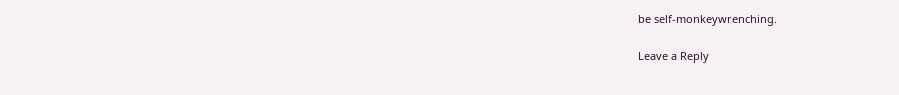be self-monkeywrenching.

Leave a Reply